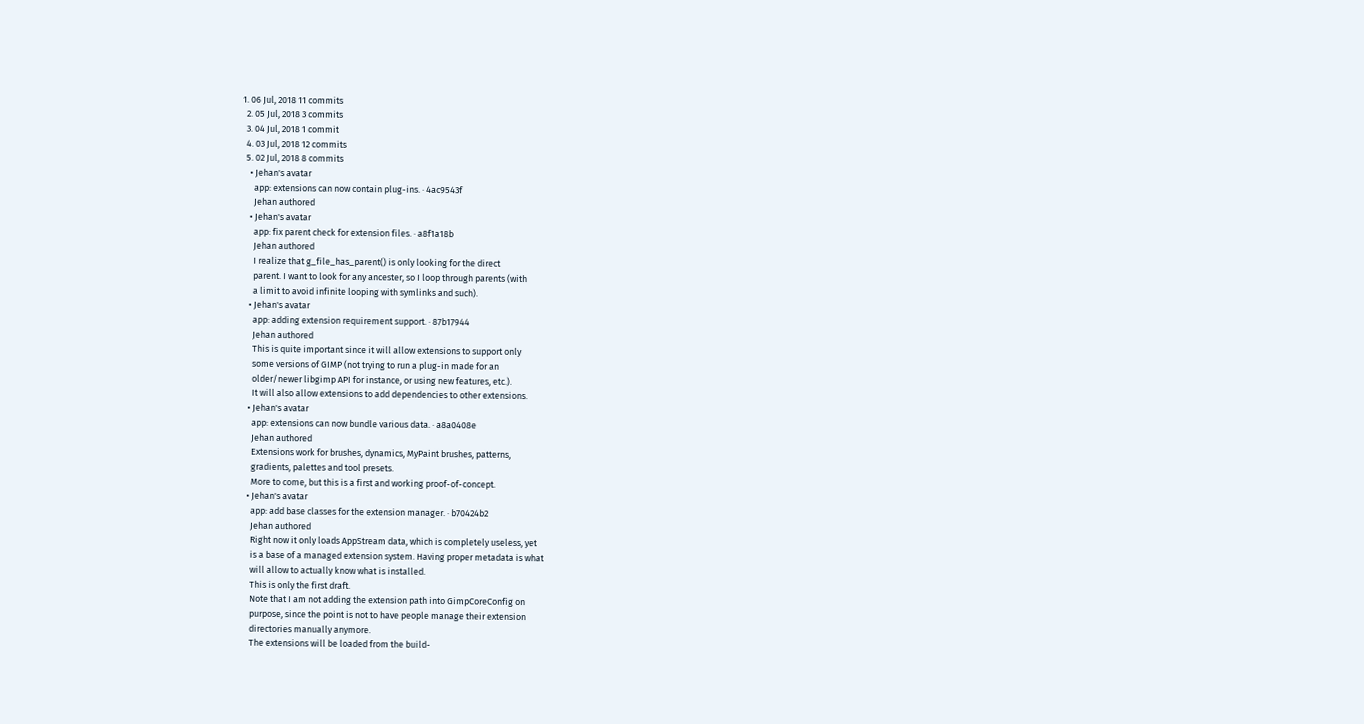1. 06 Jul, 2018 11 commits
  2. 05 Jul, 2018 3 commits
  3. 04 Jul, 2018 1 commit
  4. 03 Jul, 2018 12 commits
  5. 02 Jul, 2018 8 commits
    • Jehan's avatar
      app: extensions can now contain plug-ins. · 4ac9543f
      Jehan authored
    • Jehan's avatar
      app: fix parent check for extension files. · a8f1a18b
      Jehan authored
      I realize that g_file_has_parent() is only looking for the direct
      parent. I want to look for any ancester, so I loop through parents (with
      a limit to avoid infinite looping with symlinks and such).
    • Jehan's avatar
      app: adding extension requirement support. · 87b17944
      Jehan authored
      This is quite important since it will allow extensions to support only
      some versions of GIMP (not trying to run a plug-in made for an
      older/newer libgimp API for instance, or using new features, etc.).
      It will also allow extensions to add dependencies to other extensions.
    • Jehan's avatar
      app: extensions can now bundle various data. · a8a0408e
      Jehan authored
      Extensions work for brushes, dynamics, MyPaint brushes, patterns,
      gradients, palettes and tool presets.
      More to come, but this is a first and working proof-of-concept.
    • Jehan's avatar
      app: add base classes for the extension manager. · b70424b2
      Jehan authored
      Right now it only loads AppStream data, which is completely useless, yet
      is a base of a managed extension system. Having proper metadata is what
      will allow to actually know what is installed.
      This is only the first draft.
      Note that I am not adding the extension path into GimpCoreConfig on
      purpose, since the point is not to have people manage their extension
      directories manually anymore.
      The extensions will be loaded from the build-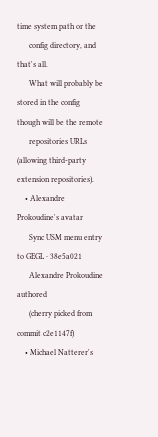time system path or the
      config directory, and that's all.
      What will probably be stored in the config though will be the remote
      repositories URLs (allowing third-party extension repositories).
    • Alexandre Prokoudine's avatar
      Sync USM menu entry to GEGL · 38e5a021
      Alexandre Prokoudine authored
      (cherry picked from commit c2e1147f)
    • Michael Natterer's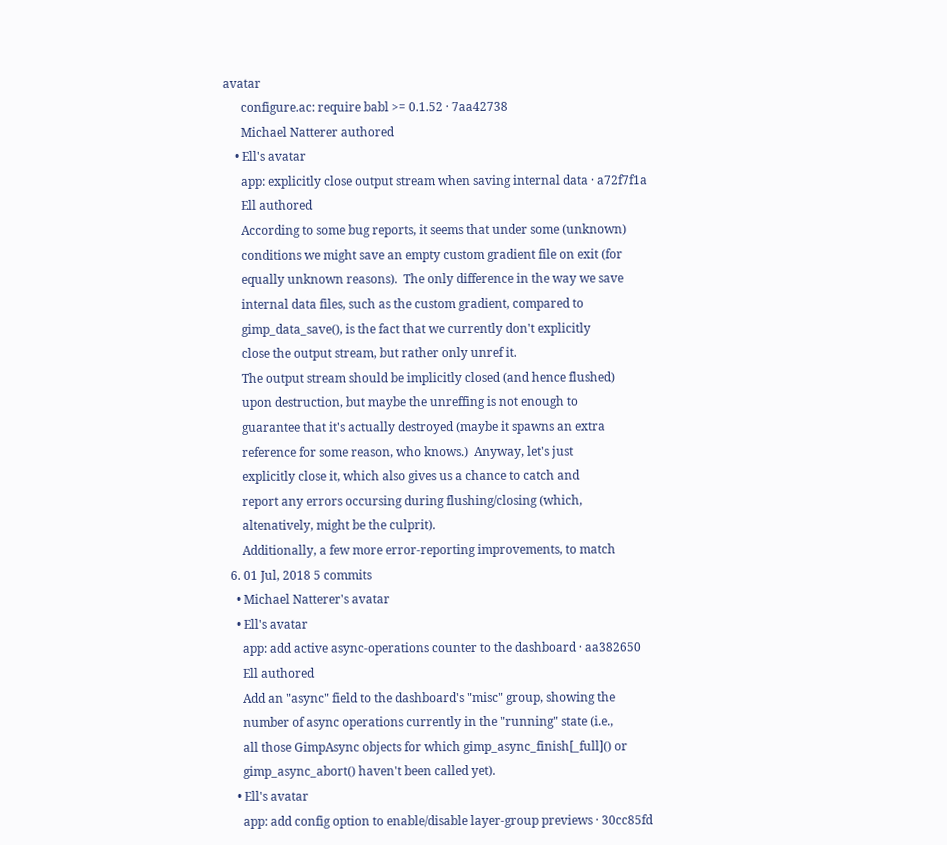avatar
      configure.ac: require babl >= 0.1.52 · 7aa42738
      Michael Natterer authored
    • Ell's avatar
      app: explicitly close output stream when saving internal data · a72f7f1a
      Ell authored
      According to some bug reports, it seems that under some (unknown)
      conditions we might save an empty custom gradient file on exit (for
      equally unknown reasons).  The only difference in the way we save
      internal data files, such as the custom gradient, compared to
      gimp_data_save(), is the fact that we currently don't explicitly
      close the output stream, but rather only unref it.
      The output stream should be implicitly closed (and hence flushed)
      upon destruction, but maybe the unreffing is not enough to
      guarantee that it's actually destroyed (maybe it spawns an extra
      reference for some reason, who knows.)  Anyway, let's just
      explicitly close it, which also gives us a chance to catch and
      report any errors occursing during flushing/closing (which,
      altenatively, might be the culprit).
      Additionally, a few more error-reporting improvements, to match
  6. 01 Jul, 2018 5 commits
    • Michael Natterer's avatar
    • Ell's avatar
      app: add active async-operations counter to the dashboard · aa382650
      Ell authored
      Add an "async" field to the dashboard's "misc" group, showing the
      number of async operations currently in the "running" state (i.e.,
      all those GimpAsync objects for which gimp_async_finish[_full]() or
      gimp_async_abort() haven't been called yet).
    • Ell's avatar
      app: add config option to enable/disable layer-group previews · 30cc85fd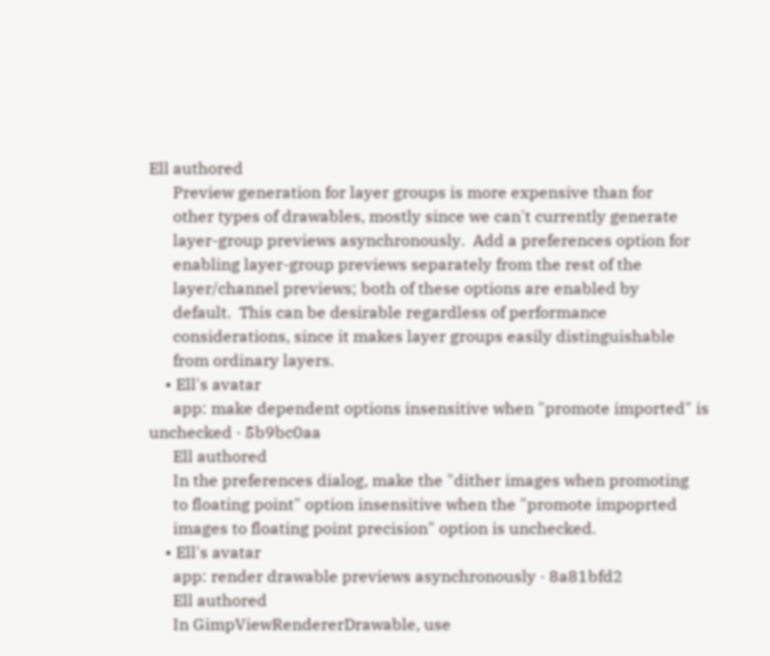Ell authored
      Preview generation for layer groups is more expensive than for
      other types of drawables, mostly since we can't currently generate
      layer-group previews asynchronously.  Add a preferences option for
      enabling layer-group previews separately from the rest of the
      layer/channel previews; both of these options are enabled by
      default.  This can be desirable regardless of performance
      considerations, since it makes layer groups easily distinguishable
      from ordinary layers.
    • Ell's avatar
      app: make dependent options insensitive when "promote imported" is unchecked · 5b9bc0aa
      Ell authored
      In the preferences dialog, make the "dither images when promoting
      to floating point" option insensitive when the "promote impoprted
      images to floating point precision" option is unchecked.
    • Ell's avatar
      app: render drawable previews asynchronously · 8a81bfd2
      Ell authored
      In GimpViewRendererDrawable, use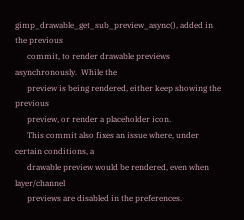gimp_drawable_get_sub_preview_async(), added in the previous
      commit, to render drawable previews asynchronously.  While the
      preview is being rendered, either keep showing the previous
      preview, or render a placeholder icon.
      This commit also fixes an issue where, under certain conditions, a
      drawable preview would be rendered, even when layer/channel
      previews are disabled in the preferences.